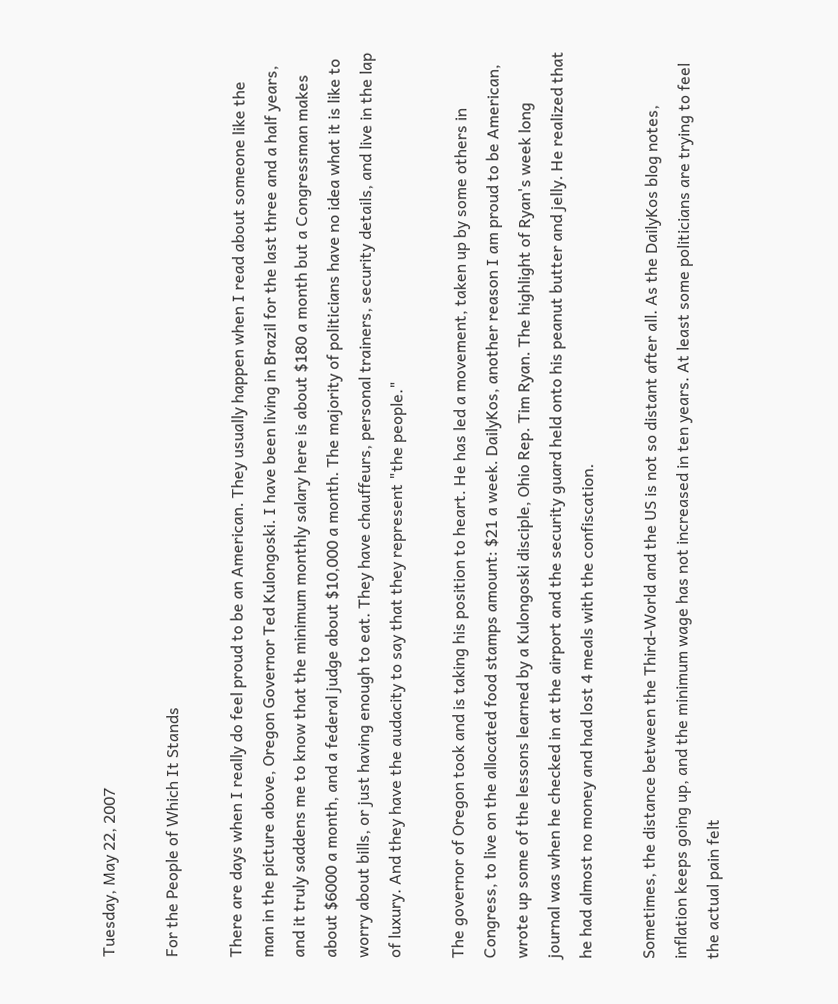Tuesday, May 22, 2007

For the People of Which It Stands

There are days when I really do feel proud to be an American. They usually happen when I read about someone like the man in the picture above, Oregon Governor Ted Kulongoski. I have been living in Brazil for the last three and a half years, and it truly saddens me to know that the minimum monthly salary here is about $180 a month but a Congressman makes about $6000 a month, and a federal judge about $10,000 a month. The majority of politicians have no idea what it is like to worry about bills, or just having enough to eat. They have chauffeurs, personal trainers, security details, and live in the lap of luxury. And they have the audacity to say that they represent "the people."

The governor of Oregon took and is taking his position to heart. He has led a movement, taken up by some others in Congress, to live on the allocated food stamps amount: $21 a week. DailyKos, another reason I am proud to be American, wrote up some of the lessons learned by a Kulongoski disciple, Ohio Rep. Tim Ryan. The highlight of Ryan's week long journal was when he checked in at the airport and the security guard held onto his peanut butter and jelly. He realized that he had almost no money and had lost 4 meals with the confiscation.

Sometimes, the distance between the Third-World and the US is not so distant after all. As the DailyKos blog notes, inflation keeps going up, and the minimum wage has not increased in ten years. At least some politicians are trying to feel the actual pain felt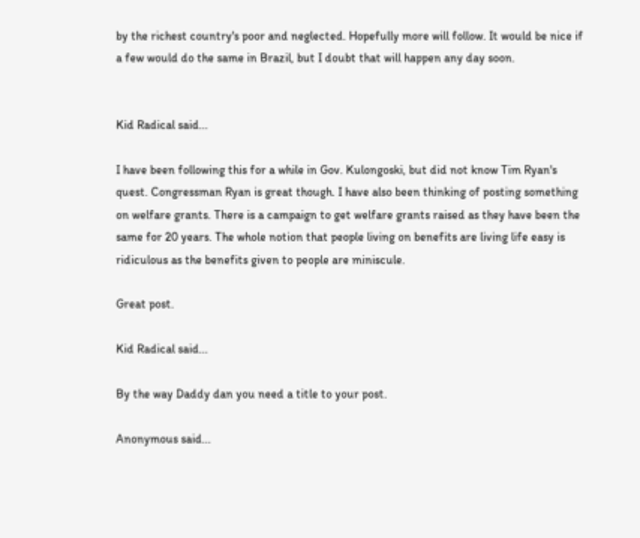by the richest country's poor and neglected. Hopefully more will follow. It would be nice if a few would do the same in Brazil, but I doubt that will happen any day soon.


Kid Radical said...

I have been following this for a while in Gov. Kulongoski, but did not know Tim Ryan's quest. Congressman Ryan is great though. I have also been thinking of posting something on welfare grants. There is a campaign to get welfare grants raised as they have been the same for 20 years. The whole notion that people living on benefits are living life easy is ridiculous as the benefits given to people are miniscule.

Great post.

Kid Radical said...

By the way Daddy dan you need a title to your post.

Anonymous said...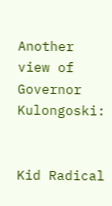Another view of Governor Kulongoski:


Kid Radical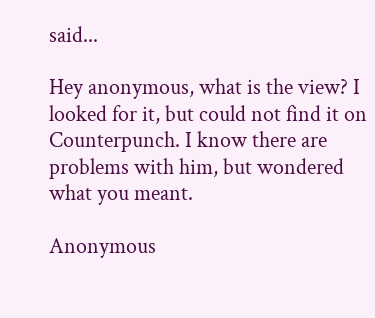said...

Hey anonymous, what is the view? I looked for it, but could not find it on Counterpunch. I know there are problems with him, but wondered what you meant.

Anonymous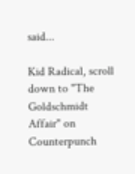said...

Kid Radical, scroll down to "The Goldschmidt Affair" on Counterpunch